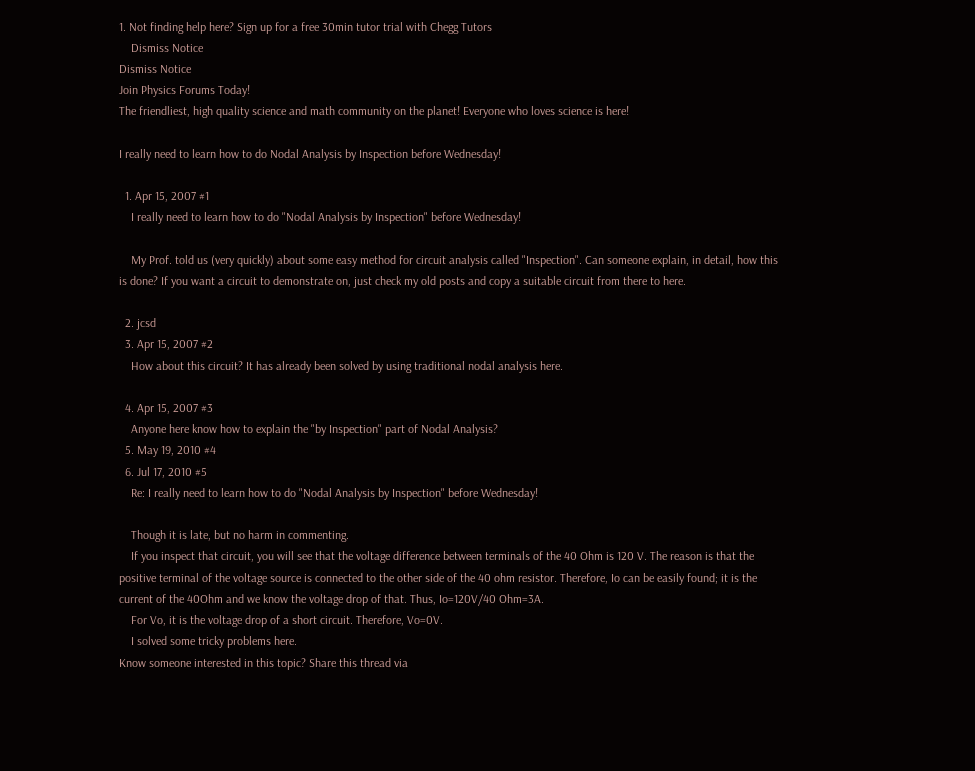1. Not finding help here? Sign up for a free 30min tutor trial with Chegg Tutors
    Dismiss Notice
Dismiss Notice
Join Physics Forums Today!
The friendliest, high quality science and math community on the planet! Everyone who loves science is here!

I really need to learn how to do Nodal Analysis by Inspection before Wednesday!

  1. Apr 15, 2007 #1
    I really need to learn how to do "Nodal Analysis by Inspection" before Wednesday!

    My Prof. told us (very quickly) about some easy method for circuit analysis called "Inspection". Can someone explain, in detail, how this is done? If you want a circuit to demonstrate on, just check my old posts and copy a suitable circuit from there to here.

  2. jcsd
  3. Apr 15, 2007 #2
    How about this circuit? It has already been solved by using traditional nodal analysis here.

  4. Apr 15, 2007 #3
    Anyone here know how to explain the "by Inspection" part of Nodal Analysis?
  5. May 19, 2010 #4
  6. Jul 17, 2010 #5
    Re: I really need to learn how to do "Nodal Analysis by Inspection" before Wednesday!

    Though it is late, but no harm in commenting.
    If you inspect that circuit, you will see that the voltage difference between terminals of the 40 Ohm is 120 V. The reason is that the positive terminal of the voltage source is connected to the other side of the 40 ohm resistor. Therefore, Io can be easily found; it is the current of the 40Ohm and we know the voltage drop of that. Thus, Io=120V/40 Ohm=3A.
    For Vo, it is the voltage drop of a short circuit. Therefore, Vo=0V.
    I solved some tricky problems here.
Know someone interested in this topic? Share this thread via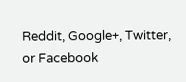Reddit, Google+, Twitter, or Facebook